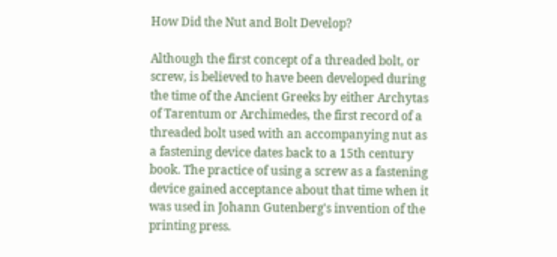How Did the Nut and Bolt Develop?

Although the first concept of a threaded bolt, or screw, is believed to have been developed during the time of the Ancient Greeks by either Archytas of Tarentum or Archimedes, the first record of a threaded bolt used with an accompanying nut as a fastening device dates back to a 15th century book. The practice of using a screw as a fastening device gained acceptance about that time when it was used in Johann Gutenberg's invention of the printing press.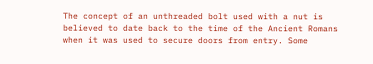The concept of an unthreaded bolt used with a nut is believed to date back to the time of the Ancient Romans when it was used to secure doors from entry. Some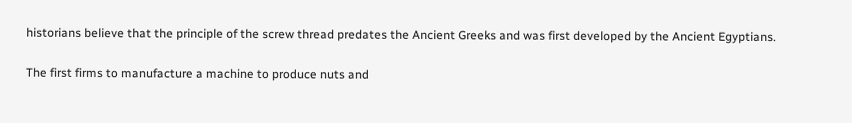historians believe that the principle of the screw thread predates the Ancient Greeks and was first developed by the Ancient Egyptians.

The first firms to manufacture a machine to produce nuts and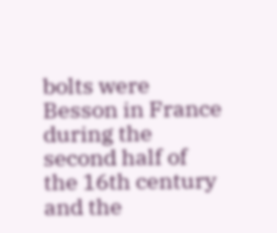bolts were Besson in France during the second half of the 16th century and the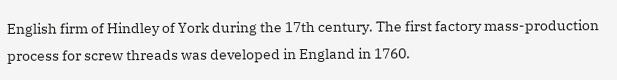English firm of Hindley of York during the 17th century. The first factory mass-production process for screw threads was developed in England in 1760.